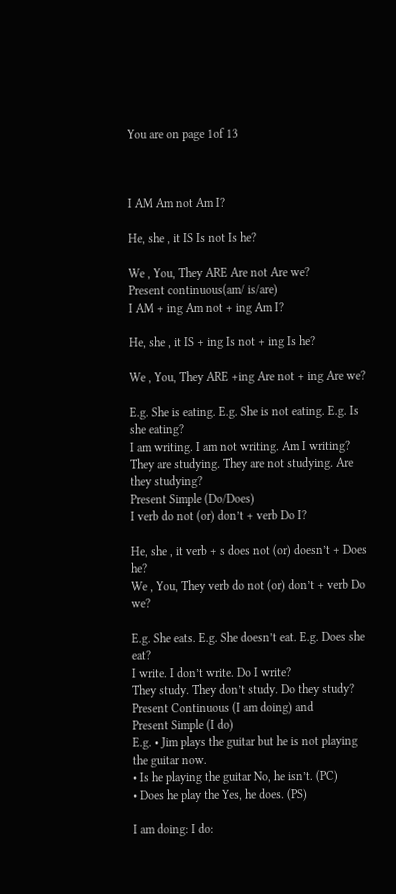You are on page 1of 13



I AM Am not Am I?

He, she , it IS Is not Is he?

We , You, They ARE Are not Are we?
Present continuous(am/ is/are)
I AM + ing Am not + ing Am I?

He, she , it IS + ing Is not + ing Is he?

We , You, They ARE +ing Are not + ing Are we?

E.g. She is eating. E.g. She is not eating. E.g. Is she eating?
I am writing. I am not writing. Am I writing?
They are studying. They are not studying. Are they studying?
Present Simple (Do/Does)
I verb do not (or) don’t + verb Do I?

He, she , it verb + s does not (or) doesn’t + Does he?
We , You, They verb do not (or) don’t + verb Do we?

E.g. She eats. E.g. She doesn’t eat. E.g. Does she eat?
I write. I don’t write. Do I write?
They study. They don’t study. Do they study?
Present Continuous (I am doing) and
Present Simple (I do)
E.g. • Jim plays the guitar but he is not playing the guitar now.
• Is he playing the guitar No, he isn’t. (PC)
• Does he play the Yes, he does. (PS)

I am doing: I do: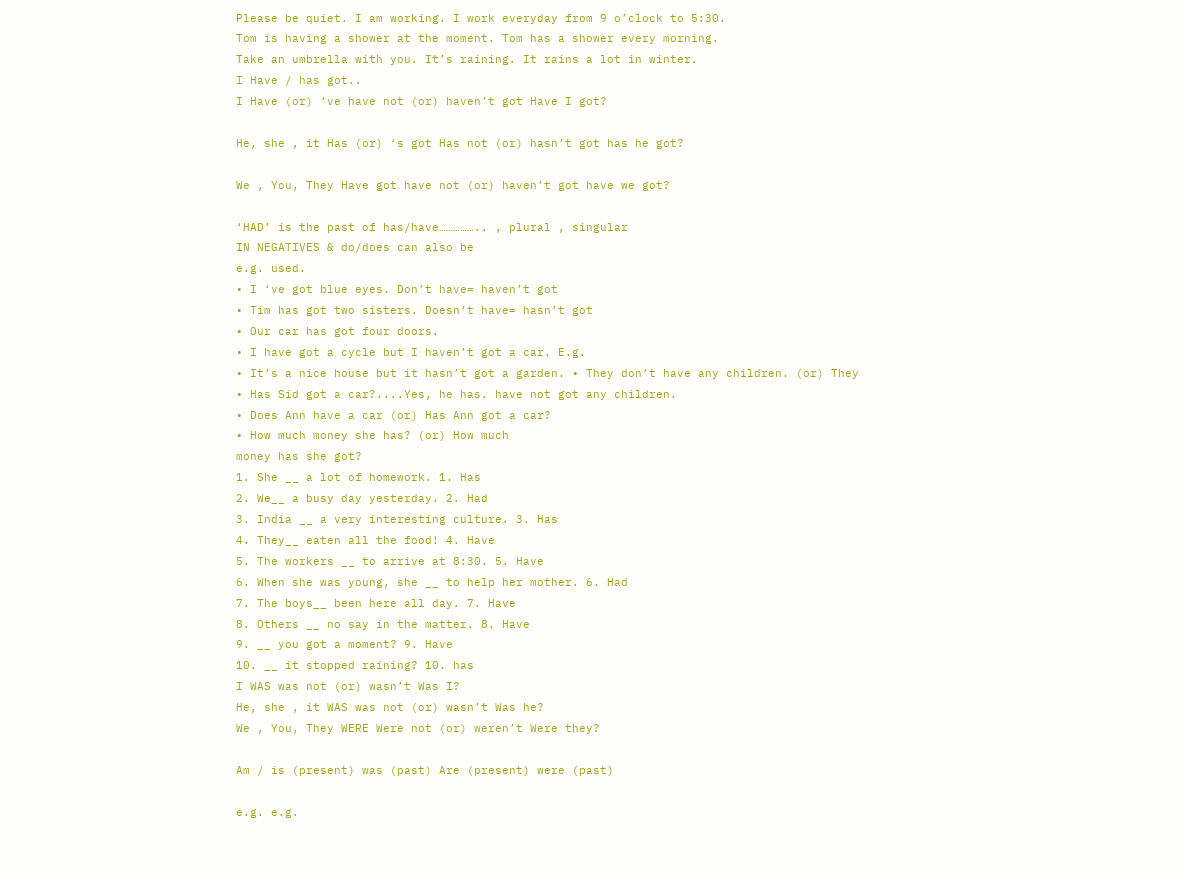Please be quiet. I am working. I work everyday from 9 o’clock to 5:30.
Tom is having a shower at the moment. Tom has a shower every morning.
Take an umbrella with you. It’s raining. It rains a lot in winter.
I Have / has got..
I Have (or) ‘ve have not (or) haven’t got Have I got?

He, she , it Has (or) ‘s got Has not (or) hasn’t got has he got?

We , You, They Have got have not (or) haven’t got have we got?

‘HAD’ is the past of has/have…………….. , plural , singular
IN NEGATIVES & do/does can also be
e.g. used.
• I ‘ve got blue eyes. Don’t have= haven’t got
• Tim has got two sisters. Doesn’t have= hasn’t got
• Our car has got four doors.
• I have got a cycle but I haven’t got a car. E.g.
• It’s a nice house but it hasn’t got a garden. • They don’t have any children. (or) They
• Has Sid got a car?....Yes, he has. have not got any children.
• Does Ann have a car (or) Has Ann got a car?
• How much money she has? (or) How much
money has she got?
1. She __ a lot of homework. 1. Has
2. We__ a busy day yesterday. 2. Had
3. India __ a very interesting culture. 3. Has
4. They__ eaten all the food! 4. Have
5. The workers __ to arrive at 8:30. 5. Have
6. When she was young, she __ to help her mother. 6. Had
7. The boys__ been here all day. 7. Have
8. Others __ no say in the matter. 8. Have
9. __ you got a moment? 9. Have
10. __ it stopped raining? 10. has
I WAS was not (or) wasn’t Was I?
He, she , it WAS was not (or) wasn’t Was he?
We , You, They WERE Were not (or) weren’t Were they?

Am / is (present) was (past) Are (present) were (past)

e.g. e.g.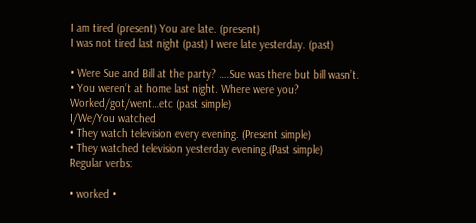I am tired (present) You are late. (present)
I was not tired last night (past) I were late yesterday. (past)

• Were Sue and Bill at the party? ….Sue was there but bill wasn’t.
• You weren’t at home last night. Where were you?
Worked/got/went…etc (past simple)
I/We/You watched
• They watch television every evening. (Present simple)
• They watched television yesterday evening.(Past simple)
Regular verbs:

• worked •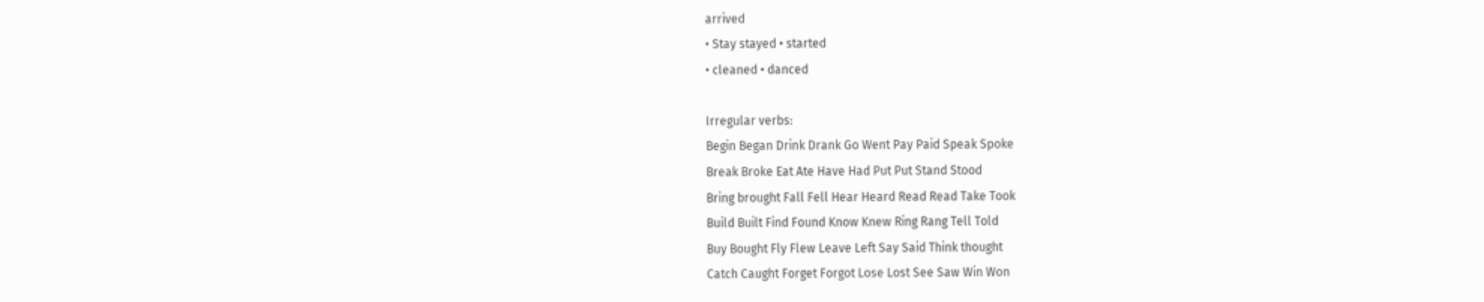arrived
• Stay stayed • started
• cleaned • danced

Irregular verbs:
Begin Began Drink Drank Go Went Pay Paid Speak Spoke
Break Broke Eat Ate Have Had Put Put Stand Stood
Bring brought Fall Fell Hear Heard Read Read Take Took
Build Built Find Found Know Knew Ring Rang Tell Told
Buy Bought Fly Flew Leave Left Say Said Think thought
Catch Caught Forget Forgot Lose Lost See Saw Win Won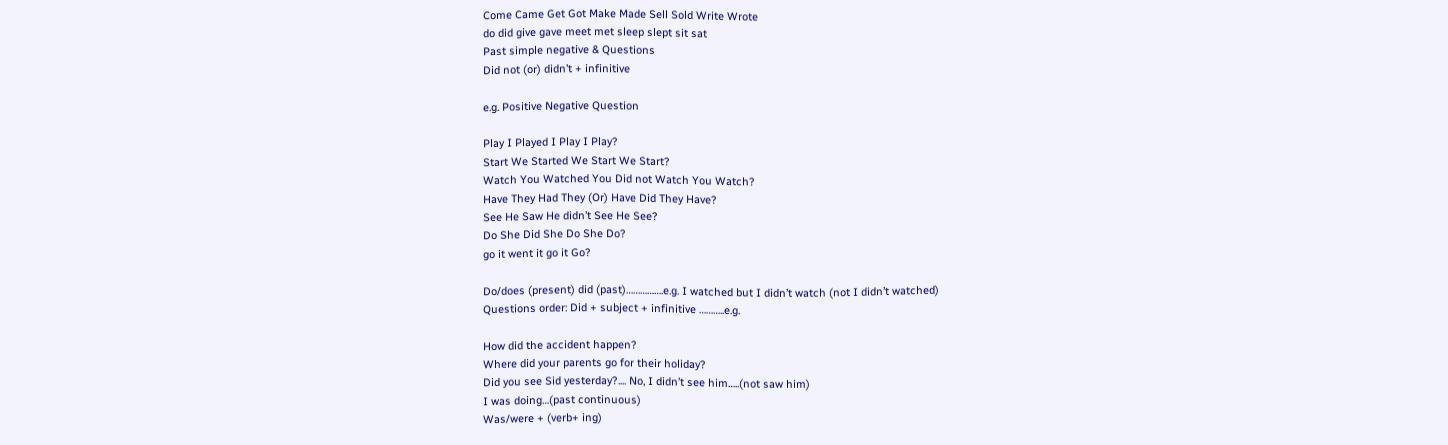Come Came Get Got Make Made Sell Sold Write Wrote
do did give gave meet met sleep slept sit sat
Past simple negative & Questions
Did not (or) didn’t + infinitive

e.g. Positive Negative Question

Play I Played I Play I Play?
Start We Started We Start We Start?
Watch You Watched You Did not Watch You Watch?
Have They Had They (Or) Have Did They Have?
See He Saw He didn’t See He See?
Do She Did She Do She Do?
go it went it go it Go?

Do/does (present) did (past)…………….e.g. I watched but I didn’t watch (not I didn’t watched)
Questions order: Did + subject + infinitive ………..e.g.

How did the accident happen?
Where did your parents go for their holiday?
Did you see Sid yesterday?.... No, I didn’t see him…..(not saw him)
I was doing…(past continuous)
Was/were + (verb+ ing)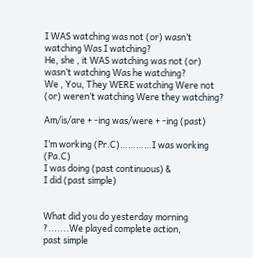I WAS watching was not (or) wasn’t watching Was I watching?
He, she , it WAS watching was not (or) wasn’t watching Was he watching?
We , You, They WERE watching Were not (or) weren’t watching Were they watching?

Am/is/are + -ing was/were + -ing (past)

I’m working (Pr.C)…………I was working (Pa.C)
I was doing (past continuous) &
I did (past simple)


What did you do yesterday morning ?.......We played complete action,
past simple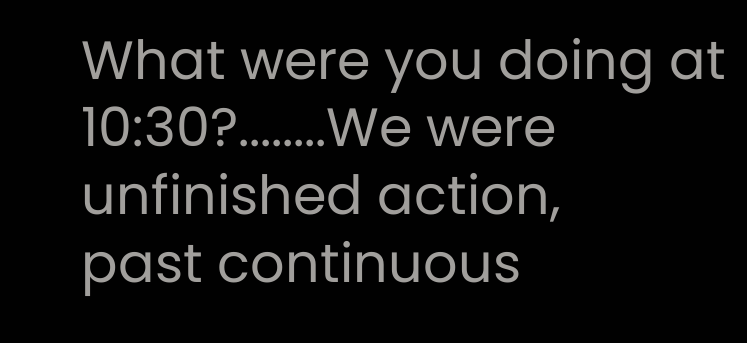What were you doing at 10:30?........We were unfinished action,
past continuous